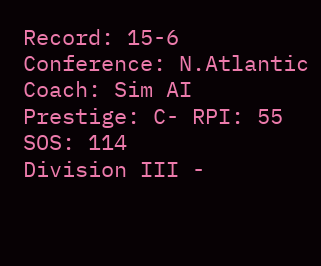Record: 15-6 Conference: N.Atlantic Coach: Sim AI Prestige: C- RPI: 55 SOS: 114
Division III -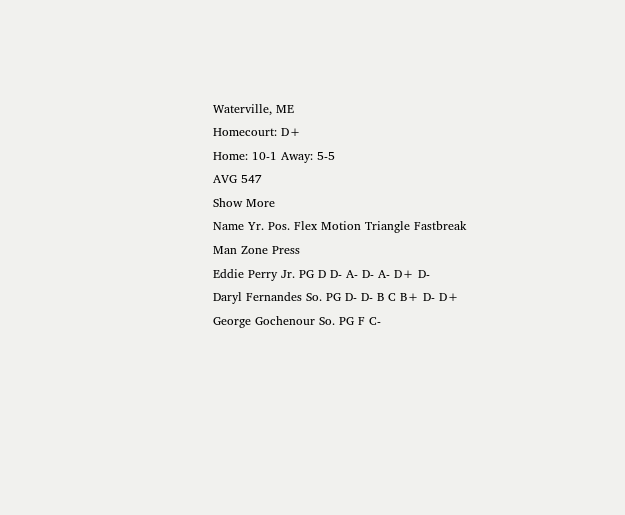Waterville, ME
Homecourt: D+
Home: 10-1 Away: 5-5
AVG 547
Show More
Name Yr. Pos. Flex Motion Triangle Fastbreak Man Zone Press
Eddie Perry Jr. PG D D- A- D- A- D+ D-
Daryl Fernandes So. PG D- D- B C B+ D- D+
George Gochenour So. PG F C-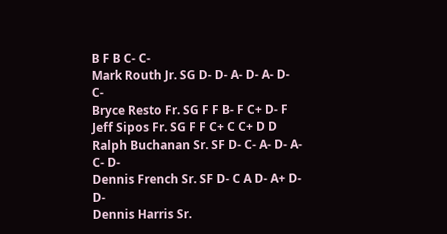B F B C- C-
Mark Routh Jr. SG D- D- A- D- A- D- C-
Bryce Resto Fr. SG F F B- F C+ D- F
Jeff Sipos Fr. SG F F C+ C C+ D D
Ralph Buchanan Sr. SF D- C- A- D- A- C- D-
Dennis French Sr. SF D- C A D- A+ D- D-
Dennis Harris Sr.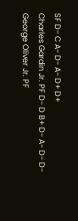SF D- C A- D- A- D+ D+
Charles Gardin Jr. PF D- D B+ D- A- D- D-
George Oliver Jr. PF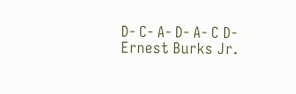D- C- A- D- A- C D-
Ernest Burks Jr.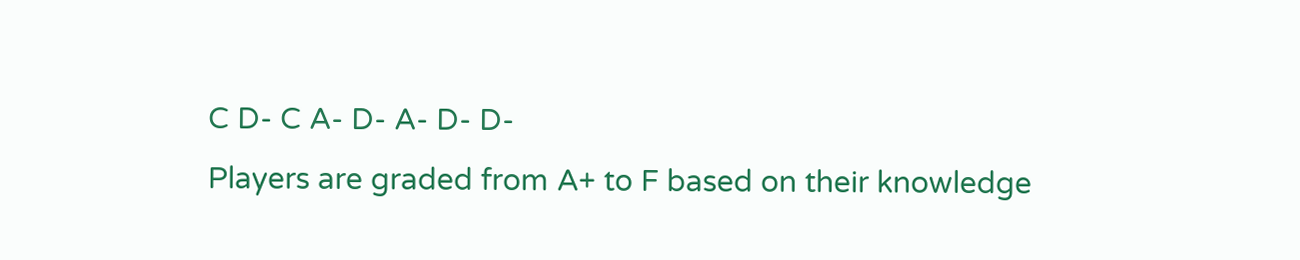C D- C A- D- A- D- D-
Players are graded from A+ to F based on their knowledge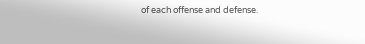of each offense and defense.